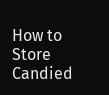How to Store Candied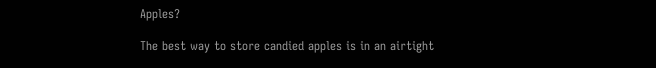Apples?

The best way to store candied apples is in an airtight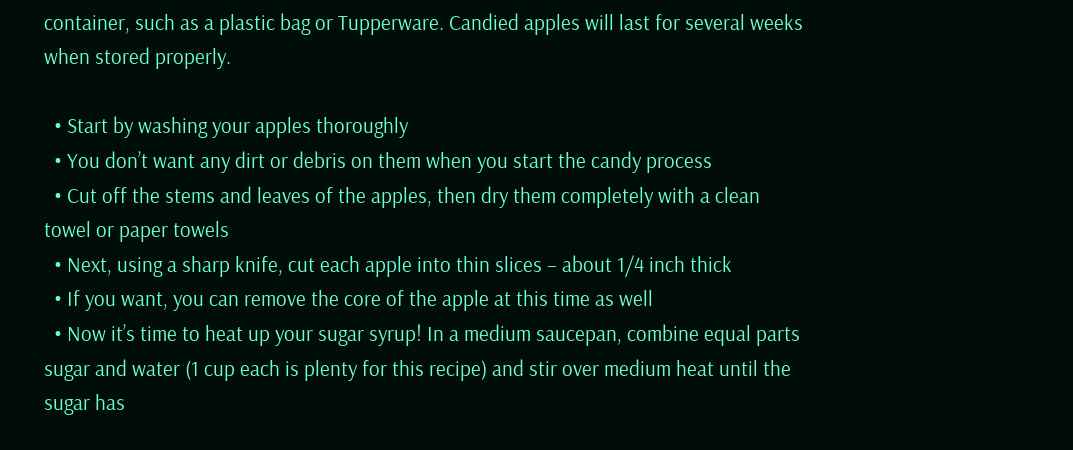container, such as a plastic bag or Tupperware. Candied apples will last for several weeks when stored properly.

  • Start by washing your apples thoroughly
  • You don’t want any dirt or debris on them when you start the candy process
  • Cut off the stems and leaves of the apples, then dry them completely with a clean towel or paper towels
  • Next, using a sharp knife, cut each apple into thin slices – about 1/4 inch thick
  • If you want, you can remove the core of the apple at this time as well
  • Now it’s time to heat up your sugar syrup! In a medium saucepan, combine equal parts sugar and water (1 cup each is plenty for this recipe) and stir over medium heat until the sugar has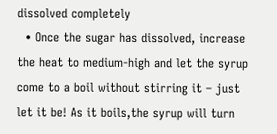dissolved completely
  • Once the sugar has dissolved, increase the heat to medium-high and let the syrup come to a boil without stirring it – just let it be! As it boils,the syrup will turn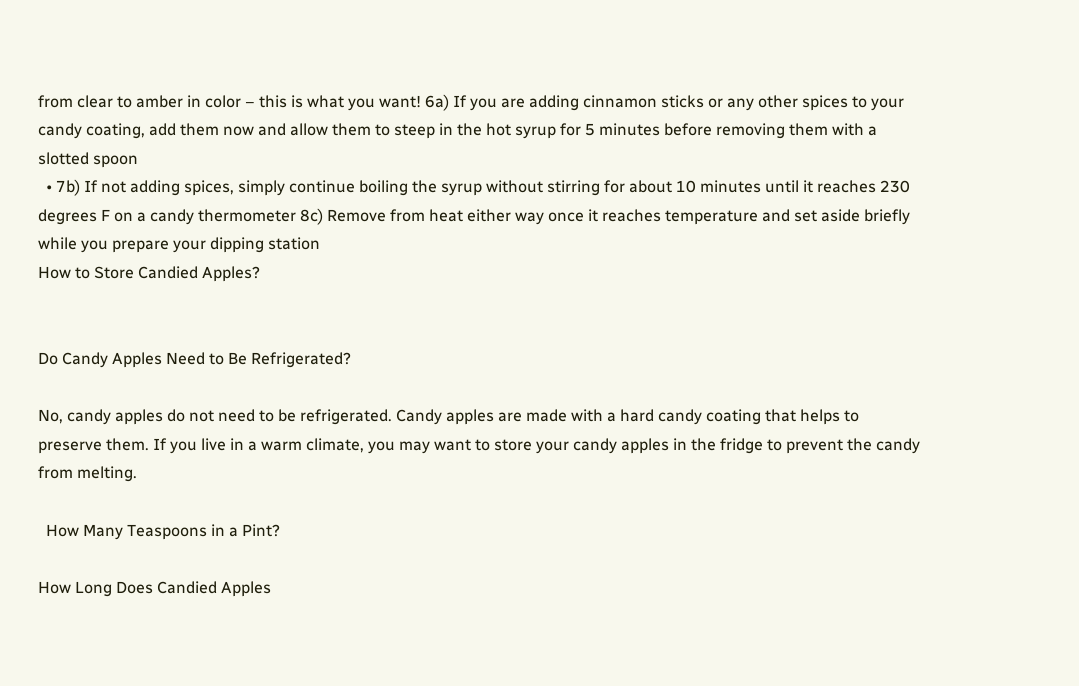from clear to amber in color – this is what you want! 6a) If you are adding cinnamon sticks or any other spices to your candy coating, add them now and allow them to steep in the hot syrup for 5 minutes before removing them with a slotted spoon
  • 7b) If not adding spices, simply continue boiling the syrup without stirring for about 10 minutes until it reaches 230 degrees F on a candy thermometer 8c) Remove from heat either way once it reaches temperature and set aside briefly while you prepare your dipping station
How to Store Candied Apples?


Do Candy Apples Need to Be Refrigerated?

No, candy apples do not need to be refrigerated. Candy apples are made with a hard candy coating that helps to preserve them. If you live in a warm climate, you may want to store your candy apples in the fridge to prevent the candy from melting.

  How Many Teaspoons in a Pint?

How Long Does Candied Apples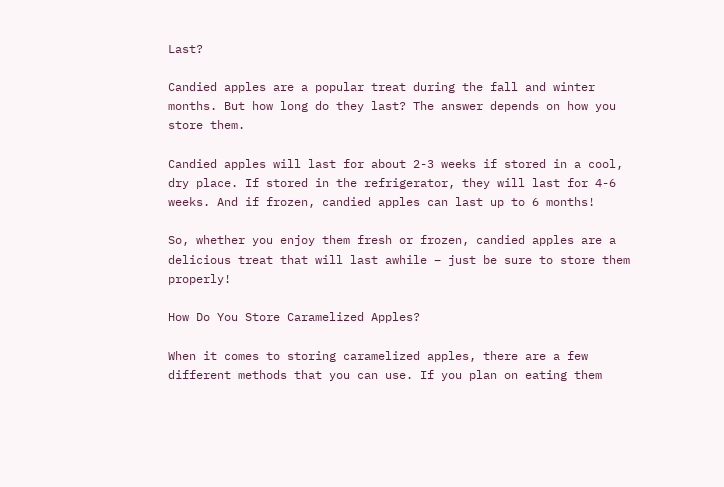Last?

Candied apples are a popular treat during the fall and winter months. But how long do they last? The answer depends on how you store them.

Candied apples will last for about 2-3 weeks if stored in a cool, dry place. If stored in the refrigerator, they will last for 4-6 weeks. And if frozen, candied apples can last up to 6 months!

So, whether you enjoy them fresh or frozen, candied apples are a delicious treat that will last awhile – just be sure to store them properly!

How Do You Store Caramelized Apples?

When it comes to storing caramelized apples, there are a few different methods that you can use. If you plan on eating them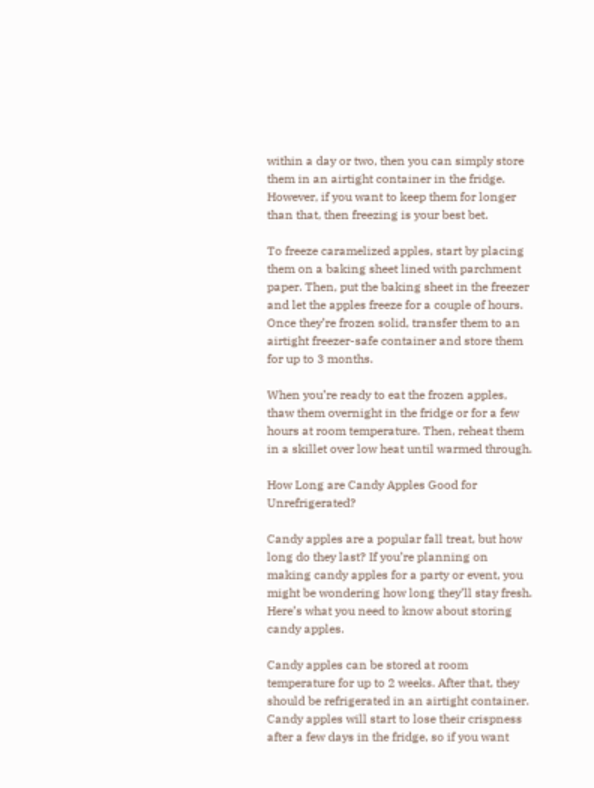within a day or two, then you can simply store them in an airtight container in the fridge. However, if you want to keep them for longer than that, then freezing is your best bet.

To freeze caramelized apples, start by placing them on a baking sheet lined with parchment paper. Then, put the baking sheet in the freezer and let the apples freeze for a couple of hours. Once they’re frozen solid, transfer them to an airtight freezer-safe container and store them for up to 3 months.

When you’re ready to eat the frozen apples, thaw them overnight in the fridge or for a few hours at room temperature. Then, reheat them in a skillet over low heat until warmed through.

How Long are Candy Apples Good for Unrefrigerated?

Candy apples are a popular fall treat, but how long do they last? If you’re planning on making candy apples for a party or event, you might be wondering how long they’ll stay fresh. Here’s what you need to know about storing candy apples.

Candy apples can be stored at room temperature for up to 2 weeks. After that, they should be refrigerated in an airtight container. Candy apples will start to lose their crispness after a few days in the fridge, so if you want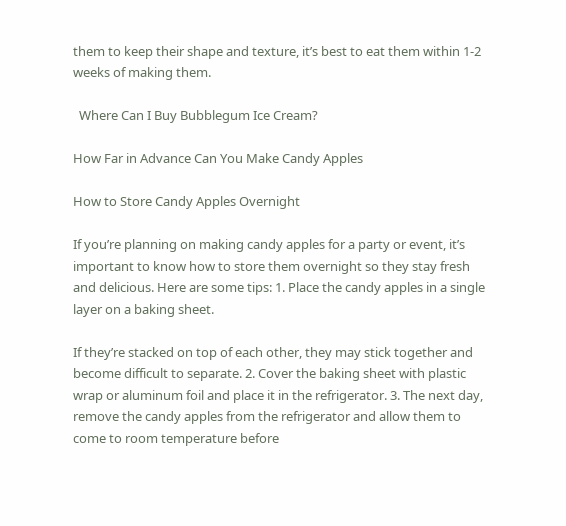them to keep their shape and texture, it’s best to eat them within 1-2 weeks of making them.

  Where Can I Buy Bubblegum Ice Cream?

How Far in Advance Can You Make Candy Apples

How to Store Candy Apples Overnight

If you’re planning on making candy apples for a party or event, it’s important to know how to store them overnight so they stay fresh and delicious. Here are some tips: 1. Place the candy apples in a single layer on a baking sheet.

If they’re stacked on top of each other, they may stick together and become difficult to separate. 2. Cover the baking sheet with plastic wrap or aluminum foil and place it in the refrigerator. 3. The next day, remove the candy apples from the refrigerator and allow them to come to room temperature before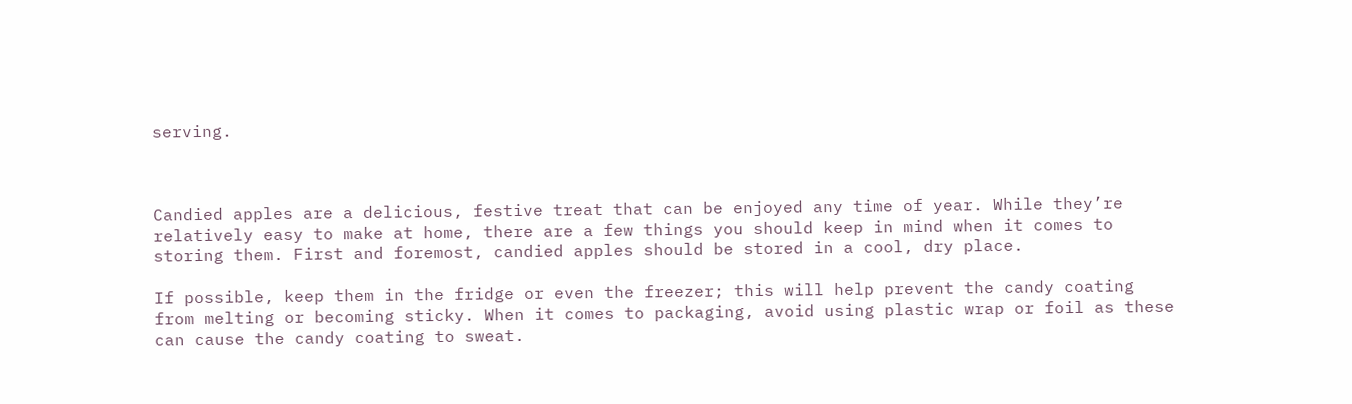serving.



Candied apples are a delicious, festive treat that can be enjoyed any time of year. While they’re relatively easy to make at home, there are a few things you should keep in mind when it comes to storing them. First and foremost, candied apples should be stored in a cool, dry place.

If possible, keep them in the fridge or even the freezer; this will help prevent the candy coating from melting or becoming sticky. When it comes to packaging, avoid using plastic wrap or foil as these can cause the candy coating to sweat.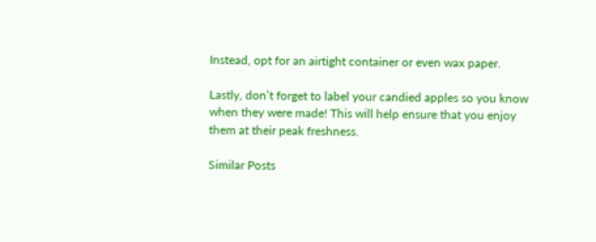Instead, opt for an airtight container or even wax paper.

Lastly, don’t forget to label your candied apples so you know when they were made! This will help ensure that you enjoy them at their peak freshness.

Similar Posts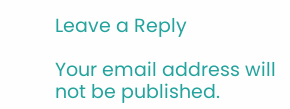Leave a Reply

Your email address will not be published.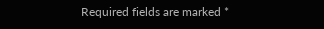Required fields are marked *